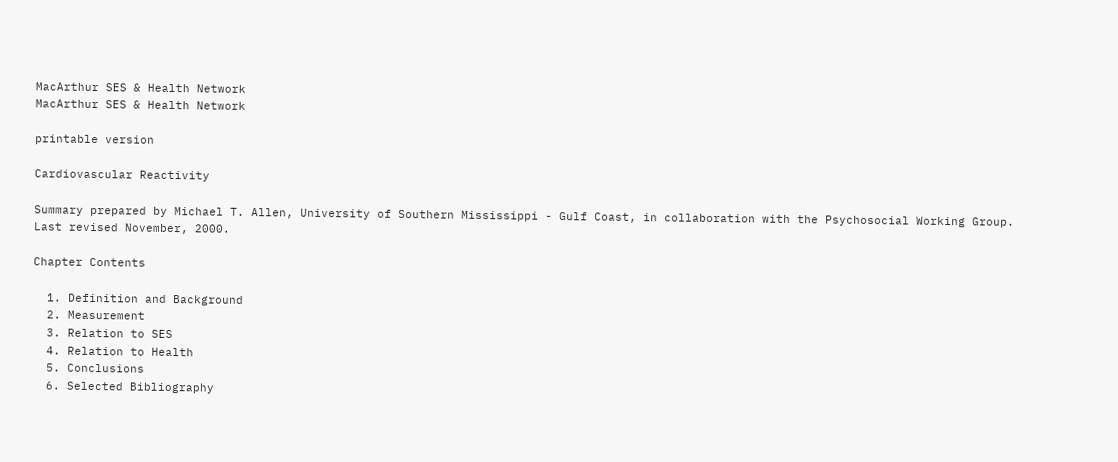MacArthur SES & Health Network
MacArthur SES & Health Network

printable version

Cardiovascular Reactivity

Summary prepared by Michael T. Allen, University of Southern Mississippi - Gulf Coast, in collaboration with the Psychosocial Working Group. Last revised November, 2000.

Chapter Contents

  1. Definition and Background
  2. Measurement
  3. Relation to SES
  4. Relation to Health
  5. Conclusions
  6. Selected Bibliography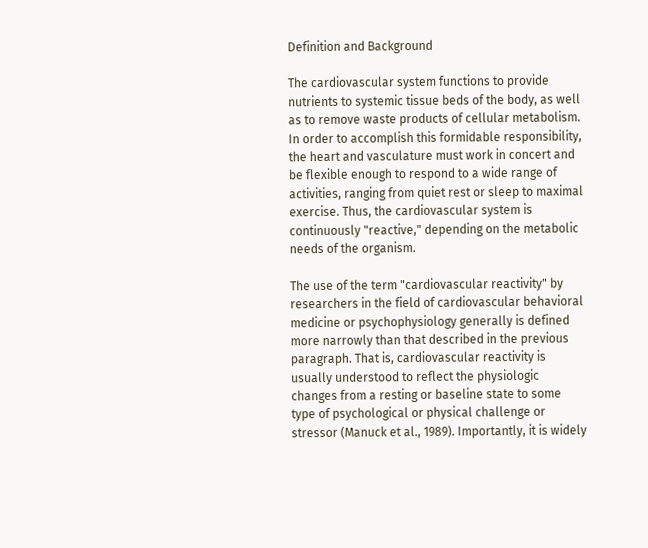Definition and Background

The cardiovascular system functions to provide nutrients to systemic tissue beds of the body, as well as to remove waste products of cellular metabolism. In order to accomplish this formidable responsibility, the heart and vasculature must work in concert and be flexible enough to respond to a wide range of activities, ranging from quiet rest or sleep to maximal exercise. Thus, the cardiovascular system is continuously "reactive," depending on the metabolic needs of the organism.

The use of the term "cardiovascular reactivity" by researchers in the field of cardiovascular behavioral medicine or psychophysiology generally is defined more narrowly than that described in the previous paragraph. That is, cardiovascular reactivity is usually understood to reflect the physiologic changes from a resting or baseline state to some type of psychological or physical challenge or stressor (Manuck et al., 1989). Importantly, it is widely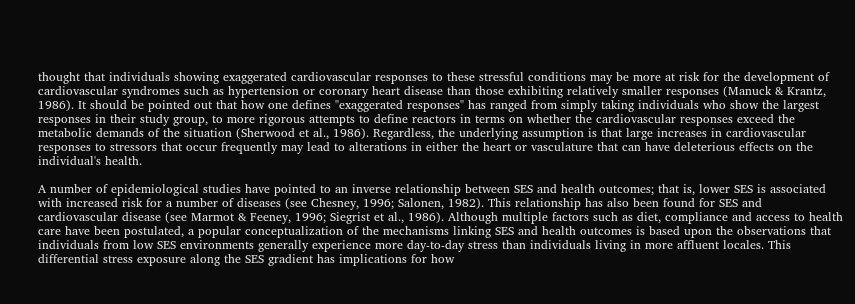thought that individuals showing exaggerated cardiovascular responses to these stressful conditions may be more at risk for the development of cardiovascular syndromes such as hypertension or coronary heart disease than those exhibiting relatively smaller responses (Manuck & Krantz, 1986). It should be pointed out that how one defines "exaggerated responses" has ranged from simply taking individuals who show the largest responses in their study group, to more rigorous attempts to define reactors in terms on whether the cardiovascular responses exceed the metabolic demands of the situation (Sherwood et al., 1986). Regardless, the underlying assumption is that large increases in cardiovascular responses to stressors that occur frequently may lead to alterations in either the heart or vasculature that can have deleterious effects on the individual's health.

A number of epidemiological studies have pointed to an inverse relationship between SES and health outcomes; that is, lower SES is associated with increased risk for a number of diseases (see Chesney, 1996; Salonen, 1982). This relationship has also been found for SES and cardiovascular disease (see Marmot & Feeney, 1996; Siegrist et al., 1986). Although multiple factors such as diet, compliance and access to health care have been postulated, a popular conceptualization of the mechanisms linking SES and health outcomes is based upon the observations that individuals from low SES environments generally experience more day-to-day stress than individuals living in more affluent locales. This differential stress exposure along the SES gradient has implications for how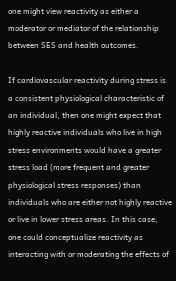one might view reactivity as either a moderator or mediator of the relationship between SES and health outcomes.

If cardiovascular reactivity during stress is a consistent physiological characteristic of an individual, then one might expect that highly reactive individuals who live in high stress environments would have a greater stress load (more frequent and greater physiological stress responses) than individuals who are either not highly reactive or live in lower stress areas. In this case, one could conceptualize reactivity as interacting with or moderating the effects of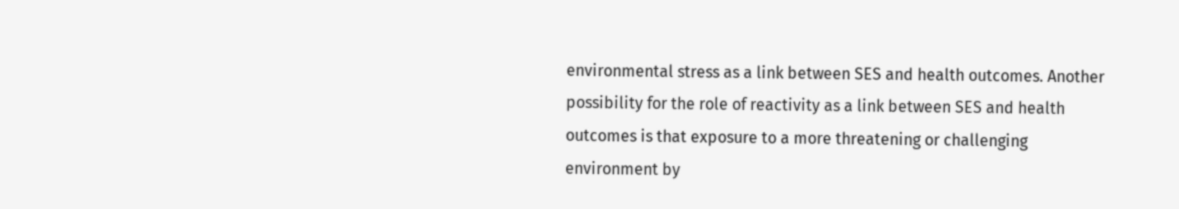environmental stress as a link between SES and health outcomes. Another possibility for the role of reactivity as a link between SES and health outcomes is that exposure to a more threatening or challenging environment by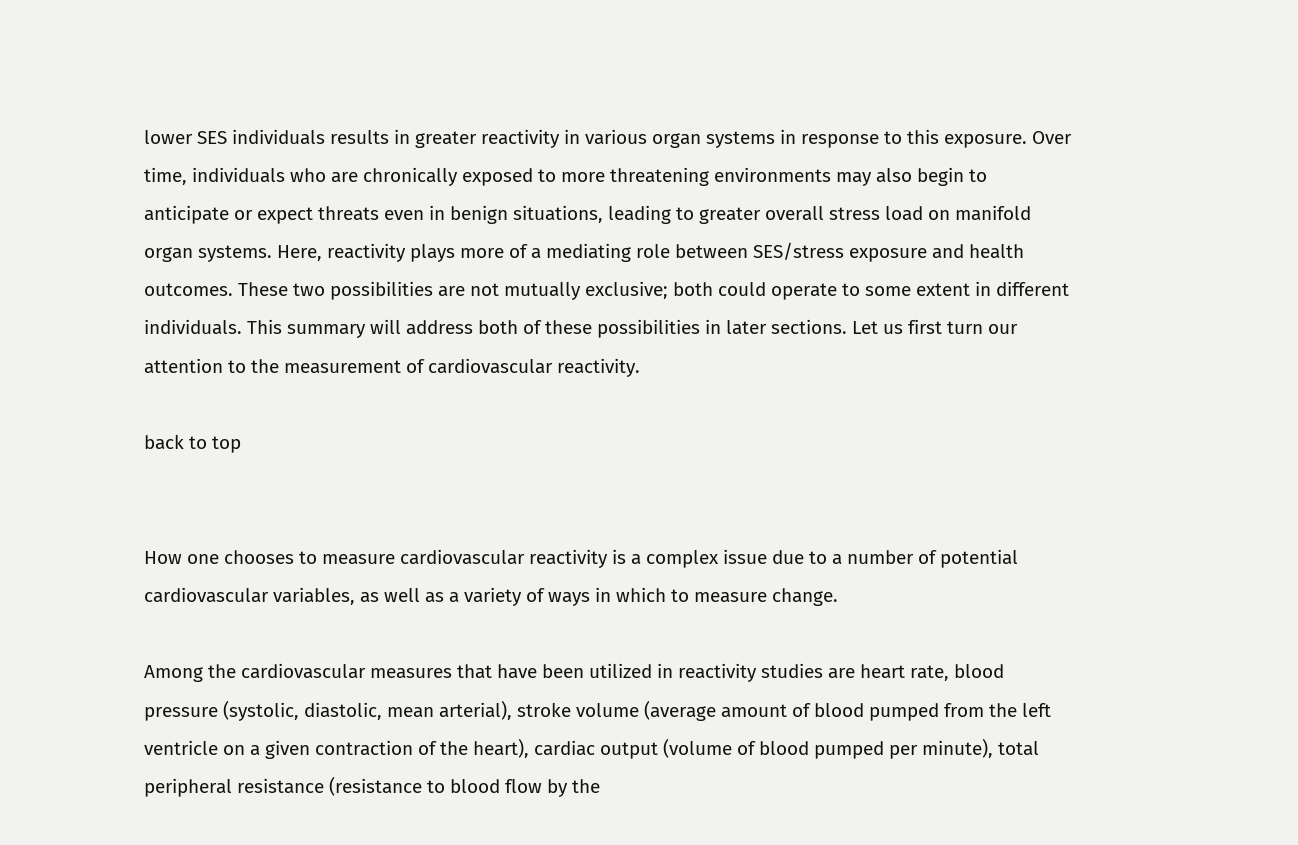lower SES individuals results in greater reactivity in various organ systems in response to this exposure. Over time, individuals who are chronically exposed to more threatening environments may also begin to anticipate or expect threats even in benign situations, leading to greater overall stress load on manifold organ systems. Here, reactivity plays more of a mediating role between SES/stress exposure and health outcomes. These two possibilities are not mutually exclusive; both could operate to some extent in different individuals. This summary will address both of these possibilities in later sections. Let us first turn our attention to the measurement of cardiovascular reactivity.

back to top


How one chooses to measure cardiovascular reactivity is a complex issue due to a number of potential cardiovascular variables, as well as a variety of ways in which to measure change.

Among the cardiovascular measures that have been utilized in reactivity studies are heart rate, blood pressure (systolic, diastolic, mean arterial), stroke volume (average amount of blood pumped from the left ventricle on a given contraction of the heart), cardiac output (volume of blood pumped per minute), total peripheral resistance (resistance to blood flow by the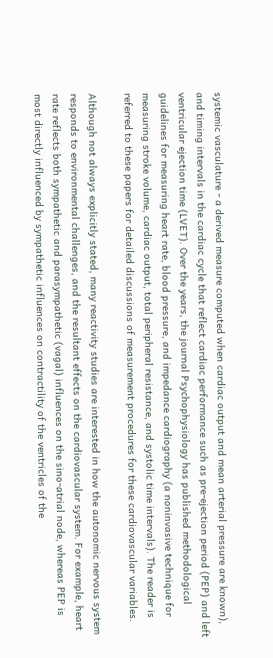systemic vasculature - a derived measure computed when cardiac output and mean arterial pressure are known), and timing intervals in the cardiac cycle that reflect cardiac performance such as pre-ejection period (PEP) and left ventricular ejection time (LVET). Over the years, the journal Psychophysiology has published methodological guidelines for measuring heart rate, blood pressure, and impedance cardiography (a noninvasive technique for measuring stroke volume, cardiac output, total peripheral resistance, and systolic time intervals). The reader is referred to these papers for detailed discussions of measurement procedures for these cardiovascular variables.

Although not always explicitly stated, many reactivity studies are interested in how the autonomic nervous system responds to environmental challenges, and the resultant effects on the cardiovascular system. For example, heart rate reflects both sympathetic and parasympathetic (vagal) influences on the sino-atrial node, whereas PEP is most directly influenced by sympathetic influences on contractility of the ventricles of the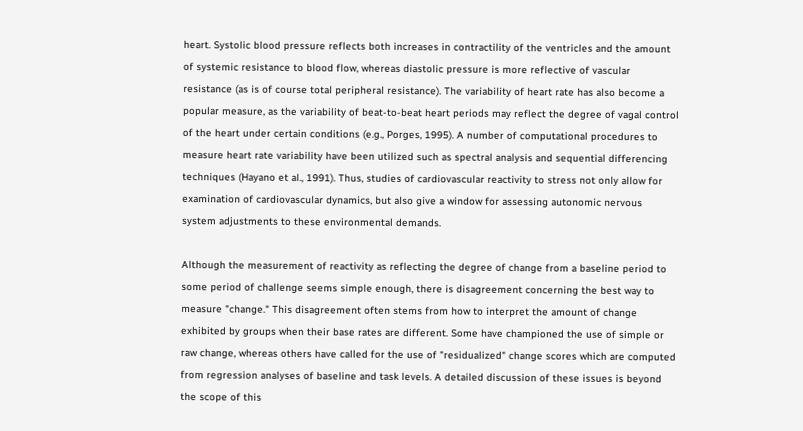heart. Systolic blood pressure reflects both increases in contractility of the ventricles and the amount of systemic resistance to blood flow, whereas diastolic pressure is more reflective of vascular resistance (as is of course total peripheral resistance). The variability of heart rate has also become a popular measure, as the variability of beat-to-beat heart periods may reflect the degree of vagal control of the heart under certain conditions (e.g., Porges, 1995). A number of computational procedures to measure heart rate variability have been utilized such as spectral analysis and sequential differencing techniques (Hayano et al., 1991). Thus, studies of cardiovascular reactivity to stress not only allow for examination of cardiovascular dynamics, but also give a window for assessing autonomic nervous system adjustments to these environmental demands.

Although the measurement of reactivity as reflecting the degree of change from a baseline period to some period of challenge seems simple enough, there is disagreement concerning the best way to measure "change." This disagreement often stems from how to interpret the amount of change exhibited by groups when their base rates are different. Some have championed the use of simple or raw change, whereas others have called for the use of "residualized" change scores which are computed from regression analyses of baseline and task levels. A detailed discussion of these issues is beyond the scope of this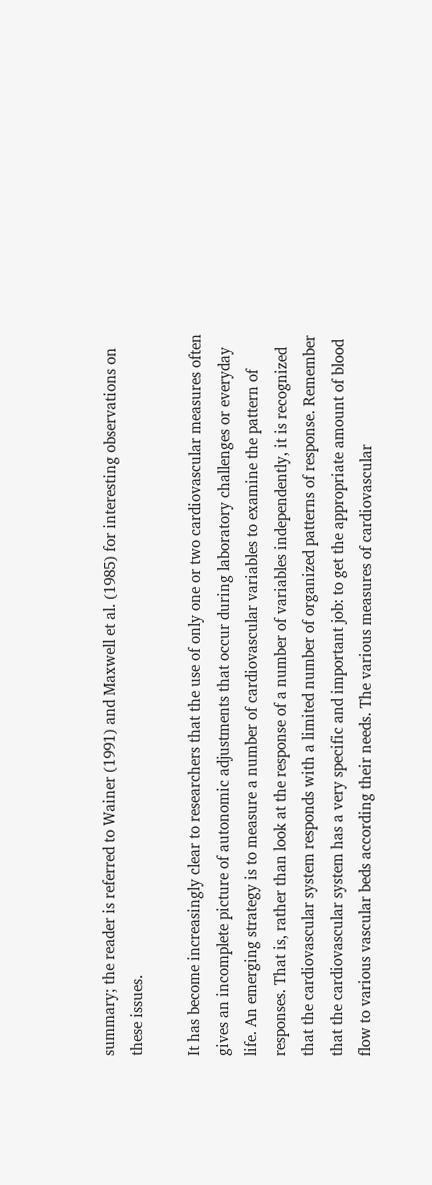summary; the reader is referred to Wainer (1991) and Maxwell et al. (1985) for interesting observations on these issues.

It has become increasingly clear to researchers that the use of only one or two cardiovascular measures often gives an incomplete picture of autonomic adjustments that occur during laboratory challenges or everyday life. An emerging strategy is to measure a number of cardiovascular variables to examine the pattern of responses. That is, rather than look at the response of a number of variables independently, it is recognized that the cardiovascular system responds with a limited number of organized patterns of response. Remember that the cardiovascular system has a very specific and important job: to get the appropriate amount of blood flow to various vascular beds according their needs. The various measures of cardiovascular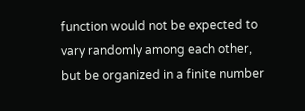function would not be expected to vary randomly among each other, but be organized in a finite number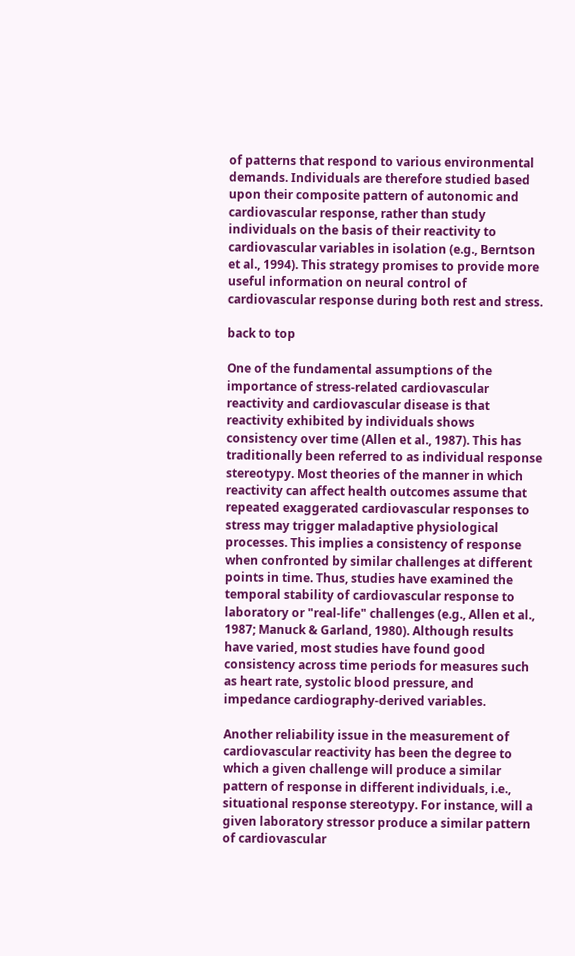of patterns that respond to various environmental demands. Individuals are therefore studied based upon their composite pattern of autonomic and cardiovascular response, rather than study individuals on the basis of their reactivity to cardiovascular variables in isolation (e.g., Berntson et al., 1994). This strategy promises to provide more useful information on neural control of cardiovascular response during both rest and stress.

back to top

One of the fundamental assumptions of the importance of stress-related cardiovascular reactivity and cardiovascular disease is that reactivity exhibited by individuals shows consistency over time (Allen et al., 1987). This has traditionally been referred to as individual response stereotypy. Most theories of the manner in which reactivity can affect health outcomes assume that repeated exaggerated cardiovascular responses to stress may trigger maladaptive physiological processes. This implies a consistency of response when confronted by similar challenges at different points in time. Thus, studies have examined the temporal stability of cardiovascular response to laboratory or "real-life" challenges (e.g., Allen et al., 1987; Manuck & Garland, 1980). Although results have varied, most studies have found good consistency across time periods for measures such as heart rate, systolic blood pressure, and impedance cardiography-derived variables.

Another reliability issue in the measurement of cardiovascular reactivity has been the degree to which a given challenge will produce a similar pattern of response in different individuals, i.e., situational response stereotypy. For instance, will a given laboratory stressor produce a similar pattern of cardiovascular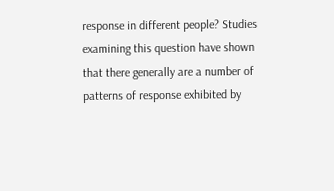response in different people? Studies examining this question have shown that there generally are a number of patterns of response exhibited by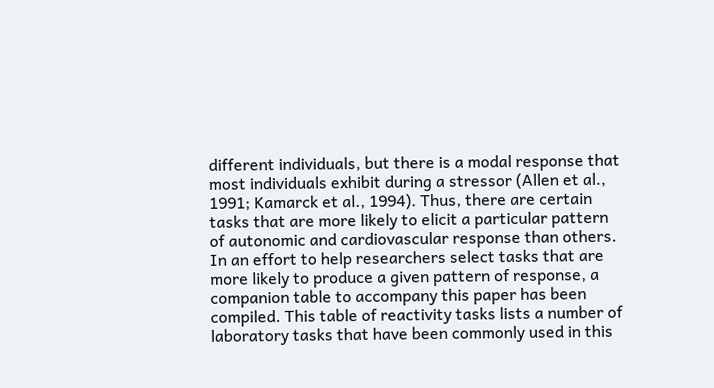different individuals, but there is a modal response that most individuals exhibit during a stressor (Allen et al., 1991; Kamarck et al., 1994). Thus, there are certain tasks that are more likely to elicit a particular pattern of autonomic and cardiovascular response than others. In an effort to help researchers select tasks that are more likely to produce a given pattern of response, a companion table to accompany this paper has been compiled. This table of reactivity tasks lists a number of laboratory tasks that have been commonly used in this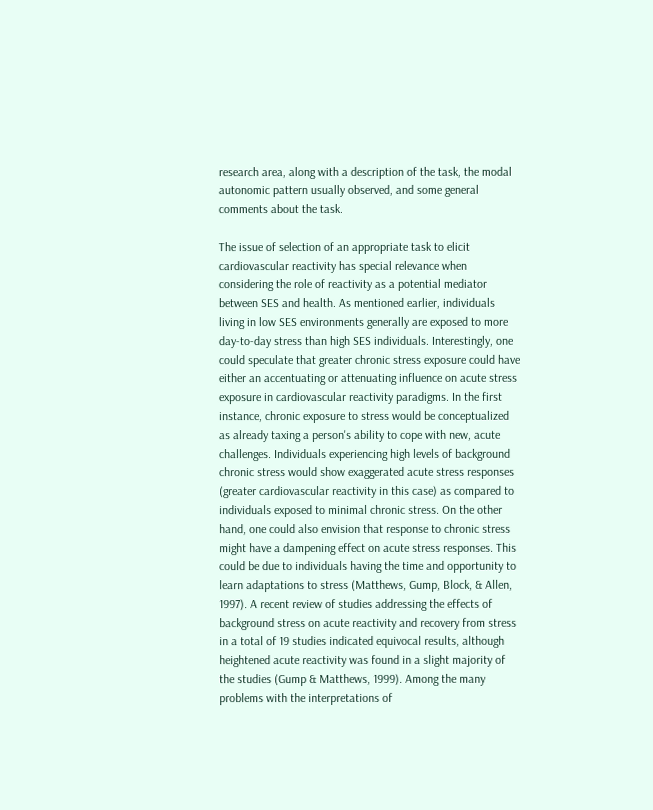research area, along with a description of the task, the modal autonomic pattern usually observed, and some general comments about the task.

The issue of selection of an appropriate task to elicit cardiovascular reactivity has special relevance when considering the role of reactivity as a potential mediator between SES and health. As mentioned earlier, individuals living in low SES environments generally are exposed to more day-to-day stress than high SES individuals. Interestingly, one could speculate that greater chronic stress exposure could have either an accentuating or attenuating influence on acute stress exposure in cardiovascular reactivity paradigms. In the first instance, chronic exposure to stress would be conceptualized as already taxing a person's ability to cope with new, acute challenges. Individuals experiencing high levels of background chronic stress would show exaggerated acute stress responses (greater cardiovascular reactivity in this case) as compared to individuals exposed to minimal chronic stress. On the other hand, one could also envision that response to chronic stress might have a dampening effect on acute stress responses. This could be due to individuals having the time and opportunity to learn adaptations to stress (Matthews, Gump, Block, & Allen, 1997). A recent review of studies addressing the effects of background stress on acute reactivity and recovery from stress in a total of 19 studies indicated equivocal results, although heightened acute reactivity was found in a slight majority of the studies (Gump & Matthews, 1999). Among the many problems with the interpretations of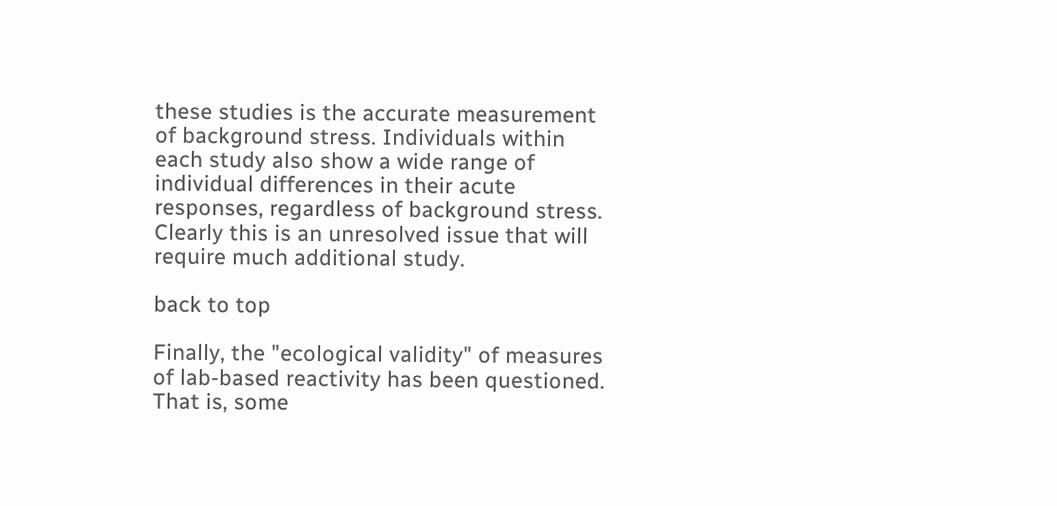these studies is the accurate measurement of background stress. Individuals within each study also show a wide range of individual differences in their acute responses, regardless of background stress. Clearly this is an unresolved issue that will require much additional study.

back to top

Finally, the "ecological validity" of measures of lab-based reactivity has been questioned. That is, some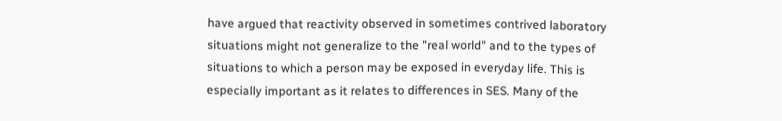have argued that reactivity observed in sometimes contrived laboratory situations might not generalize to the "real world" and to the types of situations to which a person may be exposed in everyday life. This is especially important as it relates to differences in SES. Many of the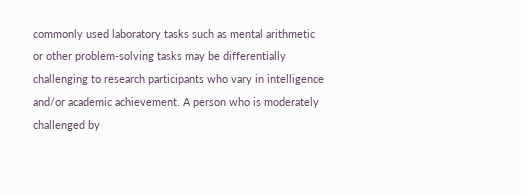commonly used laboratory tasks such as mental arithmetic or other problem-solving tasks may be differentially challenging to research participants who vary in intelligence and/or academic achievement. A person who is moderately challenged by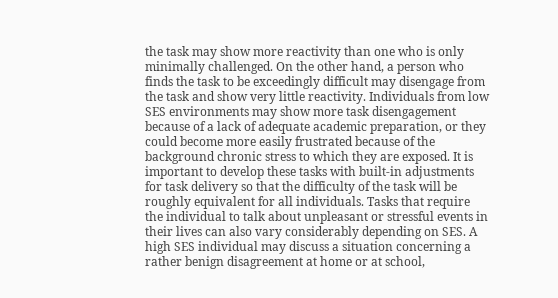the task may show more reactivity than one who is only minimally challenged. On the other hand, a person who finds the task to be exceedingly difficult may disengage from the task and show very little reactivity. Individuals from low SES environments may show more task disengagement because of a lack of adequate academic preparation, or they could become more easily frustrated because of the background chronic stress to which they are exposed. It is important to develop these tasks with built-in adjustments for task delivery so that the difficulty of the task will be roughly equivalent for all individuals. Tasks that require the individual to talk about unpleasant or stressful events in their lives can also vary considerably depending on SES. A high SES individual may discuss a situation concerning a rather benign disagreement at home or at school,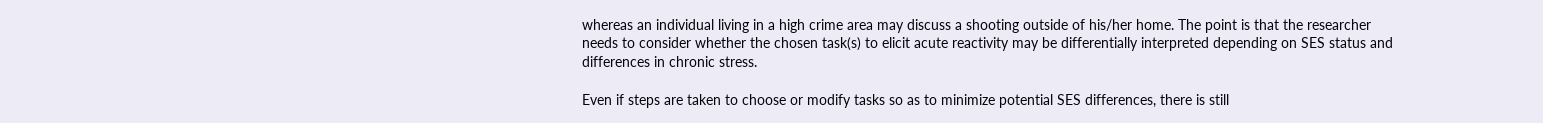whereas an individual living in a high crime area may discuss a shooting outside of his/her home. The point is that the researcher needs to consider whether the chosen task(s) to elicit acute reactivity may be differentially interpreted depending on SES status and differences in chronic stress.

Even if steps are taken to choose or modify tasks so as to minimize potential SES differences, there is still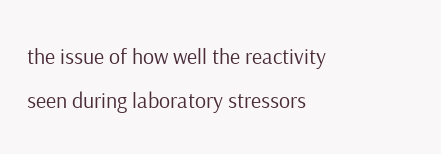the issue of how well the reactivity seen during laboratory stressors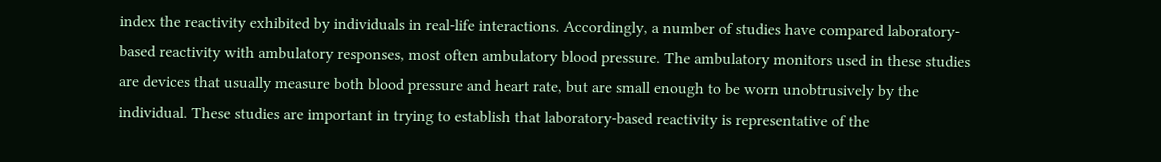index the reactivity exhibited by individuals in real-life interactions. Accordingly, a number of studies have compared laboratory-based reactivity with ambulatory responses, most often ambulatory blood pressure. The ambulatory monitors used in these studies are devices that usually measure both blood pressure and heart rate, but are small enough to be worn unobtrusively by the individual. These studies are important in trying to establish that laboratory-based reactivity is representative of the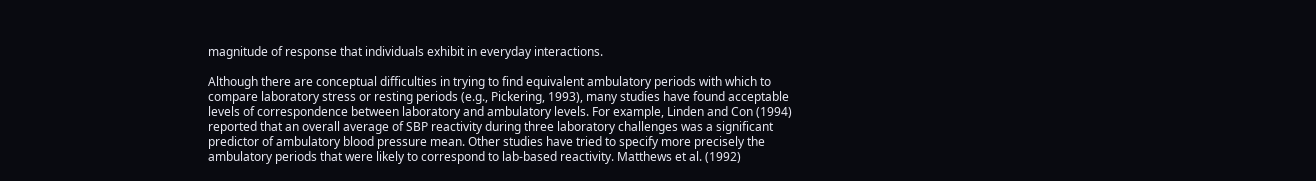magnitude of response that individuals exhibit in everyday interactions.

Although there are conceptual difficulties in trying to find equivalent ambulatory periods with which to compare laboratory stress or resting periods (e.g., Pickering, 1993), many studies have found acceptable levels of correspondence between laboratory and ambulatory levels. For example, Linden and Con (1994) reported that an overall average of SBP reactivity during three laboratory challenges was a significant predictor of ambulatory blood pressure mean. Other studies have tried to specify more precisely the ambulatory periods that were likely to correspond to lab-based reactivity. Matthews et al. (1992)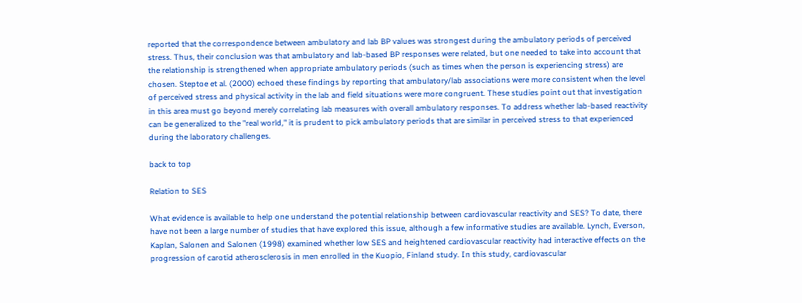reported that the correspondence between ambulatory and lab BP values was strongest during the ambulatory periods of perceived stress. Thus, their conclusion was that ambulatory and lab-based BP responses were related, but one needed to take into account that the relationship is strengthened when appropriate ambulatory periods (such as times when the person is experiencing stress) are chosen. Steptoe et al. (2000) echoed these findings by reporting that ambulatory/lab associations were more consistent when the level of perceived stress and physical activity in the lab and field situations were more congruent. These studies point out that investigation in this area must go beyond merely correlating lab measures with overall ambulatory responses. To address whether lab-based reactivity can be generalized to the "real world," it is prudent to pick ambulatory periods that are similar in perceived stress to that experienced during the laboratory challenges.

back to top

Relation to SES

What evidence is available to help one understand the potential relationship between cardiovascular reactivity and SES? To date, there have not been a large number of studies that have explored this issue, although a few informative studies are available. Lynch, Everson, Kaplan, Salonen and Salonen (1998) examined whether low SES and heightened cardiovascular reactivity had interactive effects on the progression of carotid atherosclerosis in men enrolled in the Kuopio, Finland study. In this study, cardiovascular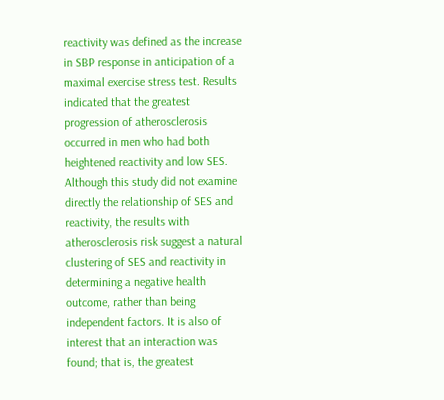reactivity was defined as the increase in SBP response in anticipation of a maximal exercise stress test. Results indicated that the greatest progression of atherosclerosis occurred in men who had both heightened reactivity and low SES. Although this study did not examine directly the relationship of SES and reactivity, the results with atherosclerosis risk suggest a natural clustering of SES and reactivity in determining a negative health outcome, rather than being independent factors. It is also of interest that an interaction was found; that is, the greatest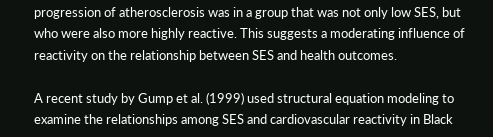progression of atherosclerosis was in a group that was not only low SES, but who were also more highly reactive. This suggests a moderating influence of reactivity on the relationship between SES and health outcomes.

A recent study by Gump et al. (1999) used structural equation modeling to examine the relationships among SES and cardiovascular reactivity in Black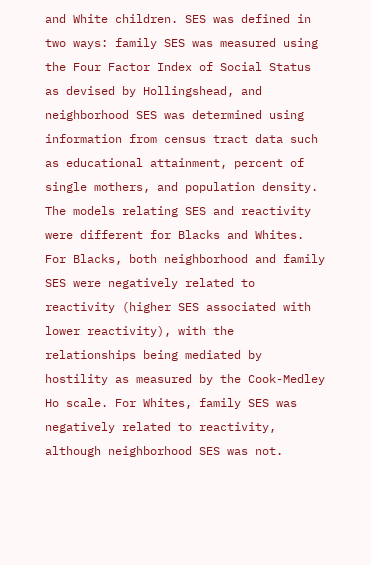and White children. SES was defined in two ways: family SES was measured using the Four Factor Index of Social Status as devised by Hollingshead, and neighborhood SES was determined using information from census tract data such as educational attainment, percent of single mothers, and population density. The models relating SES and reactivity were different for Blacks and Whites. For Blacks, both neighborhood and family SES were negatively related to reactivity (higher SES associated with lower reactivity), with the relationships being mediated by hostility as measured by the Cook-Medley Ho scale. For Whites, family SES was negatively related to reactivity, although neighborhood SES was not.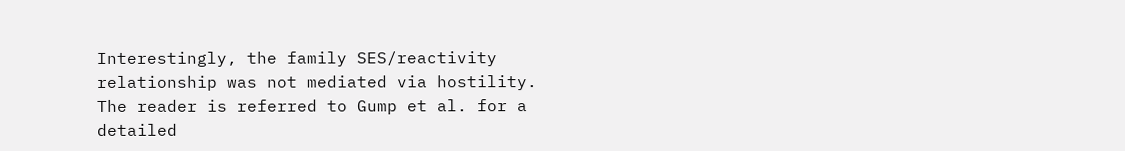Interestingly, the family SES/reactivity relationship was not mediated via hostility. The reader is referred to Gump et al. for a detailed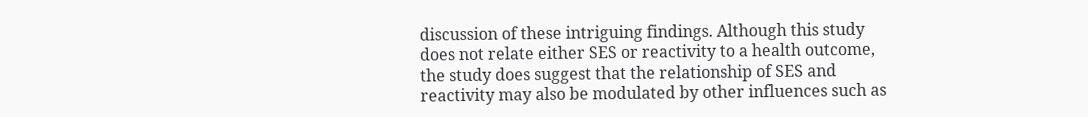discussion of these intriguing findings. Although this study does not relate either SES or reactivity to a health outcome, the study does suggest that the relationship of SES and reactivity may also be modulated by other influences such as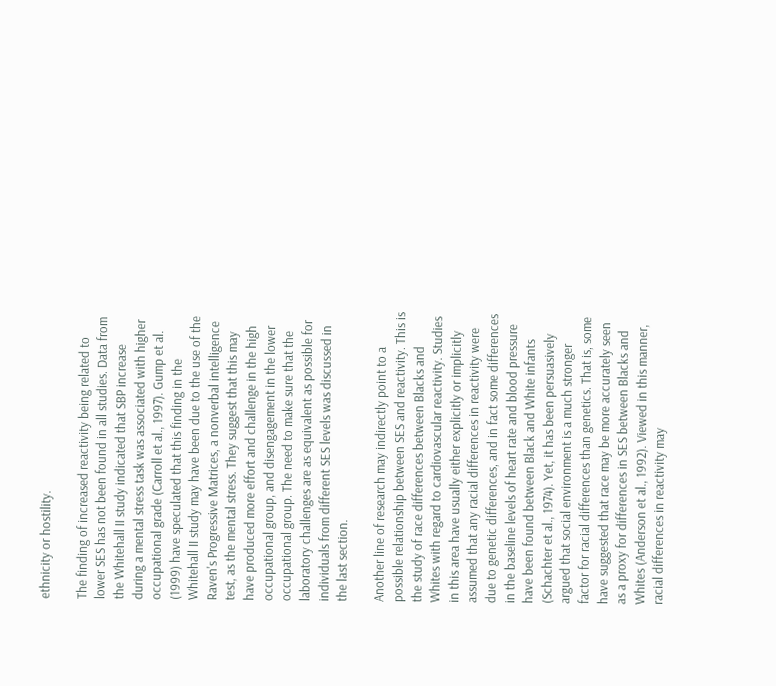ethnicity or hostility.

The finding of increased reactivity being related to lower SES has not been found in all studies. Data from the Whitehall II study indicated that SBP increase during a mental stress task was associated with higher occupational grade (Carroll et al., 1997). Gump et al. (1999) have speculated that this finding in the Whitehall II study may have been due to the use of the Raven's Progressive Matrices, a nonverbal intelligence test, as the mental stress. They suggest that this may have produced more effort and challenge in the high occupational group, and disengagement in the lower occupational group. The need to make sure that the laboratory challenges are as equivalent as possible for individuals from different SES levels was discussed in the last section.

Another line of research may indirectly point to a possible relationship between SES and reactivity. This is the study of race differences between Blacks and Whites with regard to cardiovascular reactivity. Studies in this area have usually either explicitly or implicitly assumed that any racial differences in reactivity were due to genetic differences, and in fact some differences in the baseline levels of heart rate and blood pressure have been found between Black and White infants (Schachter et al., 1974). Yet, it has been persuasively argued that social environment is a much stronger factor for racial differences than genetics. That is, some have suggested that race may be more accurately seen as a proxy for differences in SES between Blacks and Whites (Anderson et al., 1992). Viewed in this manner, racial differences in reactivity may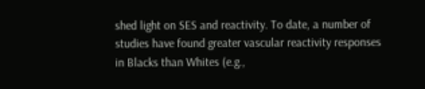shed light on SES and reactivity. To date, a number of studies have found greater vascular reactivity responses in Blacks than Whites (e.g.,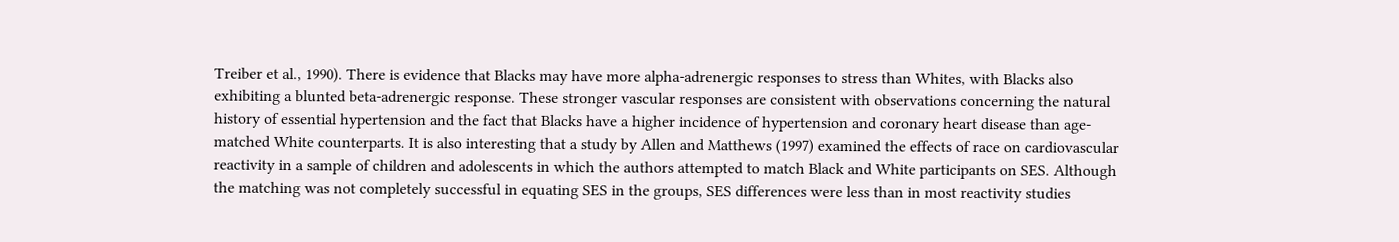Treiber et al., 1990). There is evidence that Blacks may have more alpha-adrenergic responses to stress than Whites, with Blacks also exhibiting a blunted beta-adrenergic response. These stronger vascular responses are consistent with observations concerning the natural history of essential hypertension and the fact that Blacks have a higher incidence of hypertension and coronary heart disease than age-matched White counterparts. It is also interesting that a study by Allen and Matthews (1997) examined the effects of race on cardiovascular reactivity in a sample of children and adolescents in which the authors attempted to match Black and White participants on SES. Although the matching was not completely successful in equating SES in the groups, SES differences were less than in most reactivity studies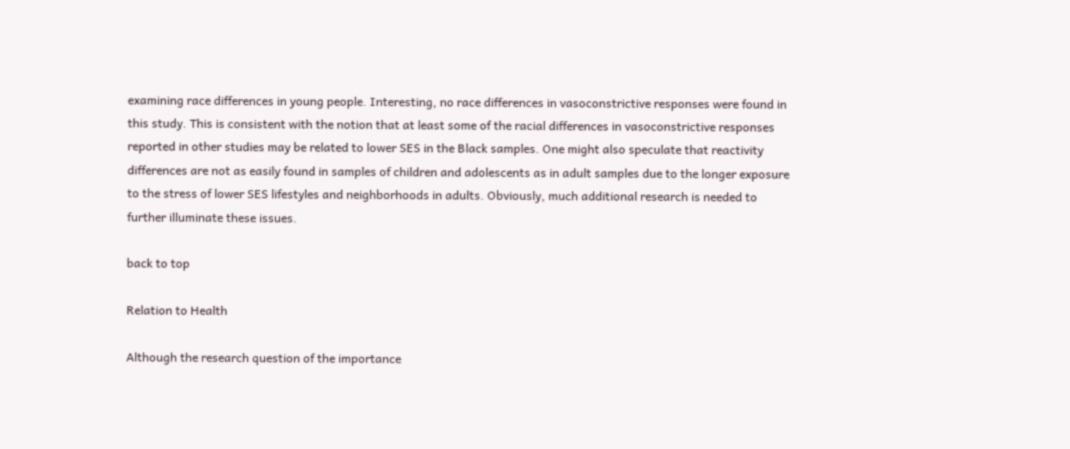examining race differences in young people. Interesting, no race differences in vasoconstrictive responses were found in this study. This is consistent with the notion that at least some of the racial differences in vasoconstrictive responses reported in other studies may be related to lower SES in the Black samples. One might also speculate that reactivity differences are not as easily found in samples of children and adolescents as in adult samples due to the longer exposure to the stress of lower SES lifestyles and neighborhoods in adults. Obviously, much additional research is needed to further illuminate these issues.

back to top

Relation to Health

Although the research question of the importance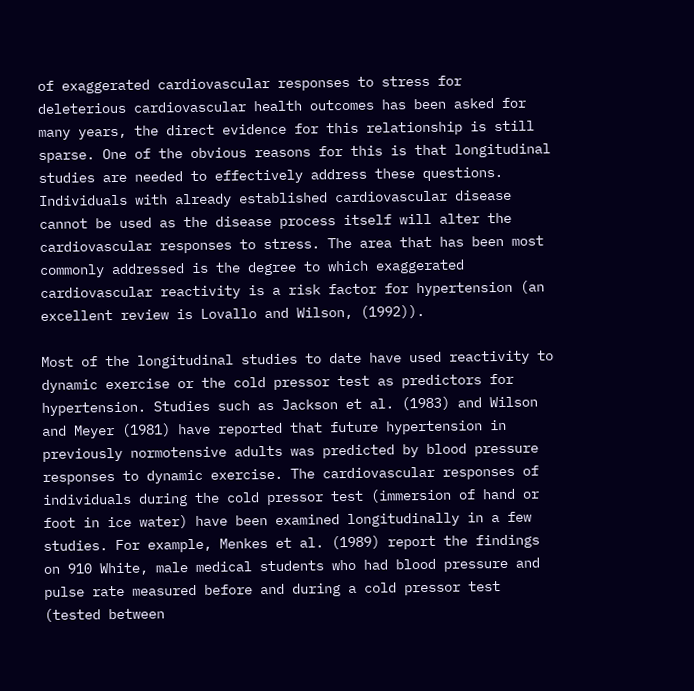of exaggerated cardiovascular responses to stress for deleterious cardiovascular health outcomes has been asked for many years, the direct evidence for this relationship is still sparse. One of the obvious reasons for this is that longitudinal studies are needed to effectively address these questions. Individuals with already established cardiovascular disease cannot be used as the disease process itself will alter the cardiovascular responses to stress. The area that has been most commonly addressed is the degree to which exaggerated cardiovascular reactivity is a risk factor for hypertension (an excellent review is Lovallo and Wilson, (1992)).

Most of the longitudinal studies to date have used reactivity to dynamic exercise or the cold pressor test as predictors for hypertension. Studies such as Jackson et al. (1983) and Wilson and Meyer (1981) have reported that future hypertension in previously normotensive adults was predicted by blood pressure responses to dynamic exercise. The cardiovascular responses of individuals during the cold pressor test (immersion of hand or foot in ice water) have been examined longitudinally in a few studies. For example, Menkes et al. (1989) report the findings on 910 White, male medical students who had blood pressure and pulse rate measured before and during a cold pressor test (tested between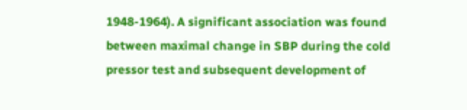1948-1964). A significant association was found between maximal change in SBP during the cold pressor test and subsequent development of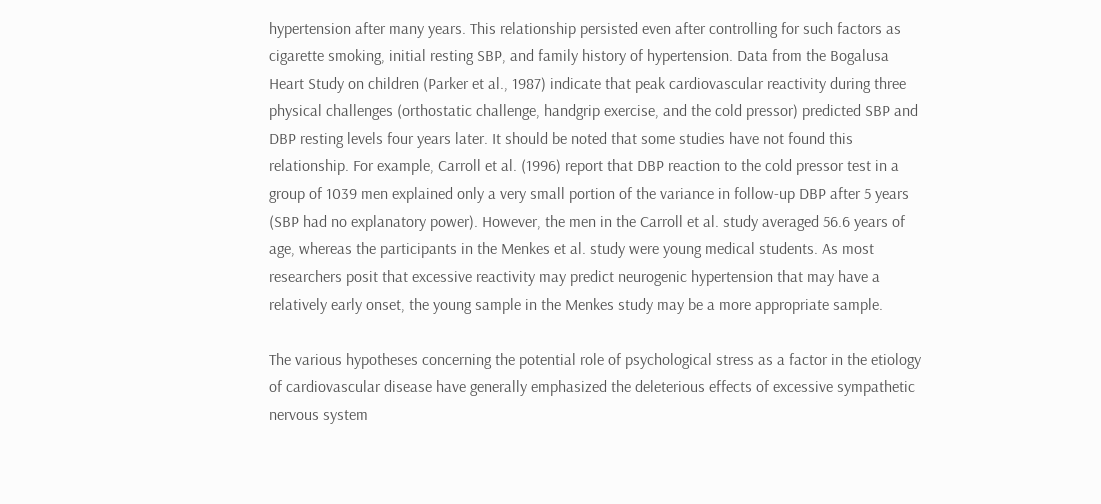hypertension after many years. This relationship persisted even after controlling for such factors as cigarette smoking, initial resting SBP, and family history of hypertension. Data from the Bogalusa Heart Study on children (Parker et al., 1987) indicate that peak cardiovascular reactivity during three physical challenges (orthostatic challenge, handgrip exercise, and the cold pressor) predicted SBP and DBP resting levels four years later. It should be noted that some studies have not found this relationship. For example, Carroll et al. (1996) report that DBP reaction to the cold pressor test in a group of 1039 men explained only a very small portion of the variance in follow-up DBP after 5 years (SBP had no explanatory power). However, the men in the Carroll et al. study averaged 56.6 years of age, whereas the participants in the Menkes et al. study were young medical students. As most researchers posit that excessive reactivity may predict neurogenic hypertension that may have a relatively early onset, the young sample in the Menkes study may be a more appropriate sample.

The various hypotheses concerning the potential role of psychological stress as a factor in the etiology of cardiovascular disease have generally emphasized the deleterious effects of excessive sympathetic nervous system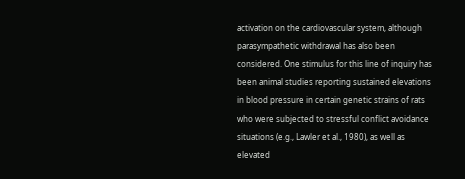activation on the cardiovascular system, although parasympathetic withdrawal has also been considered. One stimulus for this line of inquiry has been animal studies reporting sustained elevations in blood pressure in certain genetic strains of rats who were subjected to stressful conflict avoidance situations (e.g., Lawler et al., 1980), as well as elevated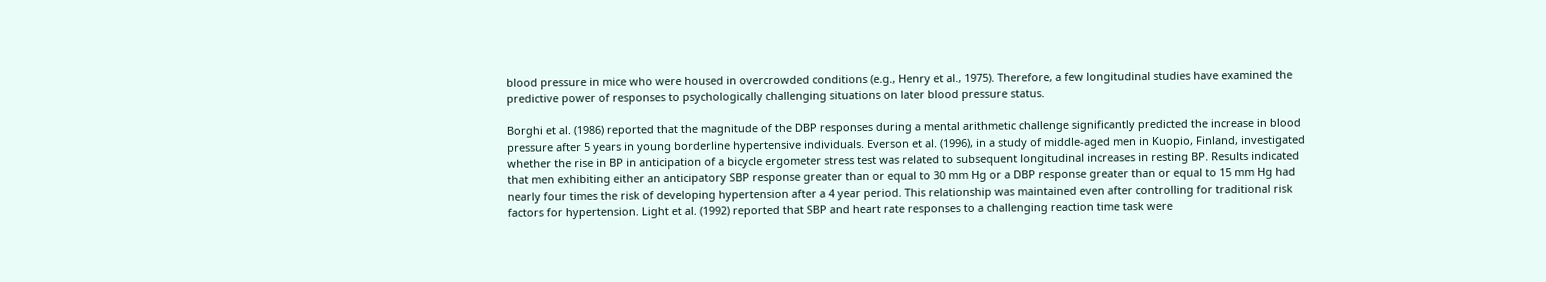blood pressure in mice who were housed in overcrowded conditions (e.g., Henry et al., 1975). Therefore, a few longitudinal studies have examined the predictive power of responses to psychologically challenging situations on later blood pressure status.

Borghi et al. (1986) reported that the magnitude of the DBP responses during a mental arithmetic challenge significantly predicted the increase in blood pressure after 5 years in young borderline hypertensive individuals. Everson et al. (1996), in a study of middle-aged men in Kuopio, Finland, investigated whether the rise in BP in anticipation of a bicycle ergometer stress test was related to subsequent longitudinal increases in resting BP. Results indicated that men exhibiting either an anticipatory SBP response greater than or equal to 30 mm Hg or a DBP response greater than or equal to 15 mm Hg had nearly four times the risk of developing hypertension after a 4 year period. This relationship was maintained even after controlling for traditional risk factors for hypertension. Light et al. (1992) reported that SBP and heart rate responses to a challenging reaction time task were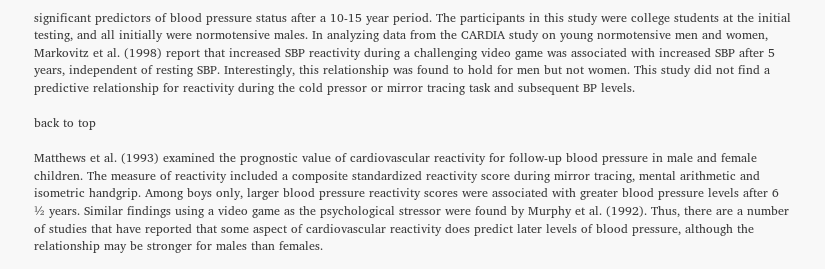significant predictors of blood pressure status after a 10-15 year period. The participants in this study were college students at the initial testing, and all initially were normotensive males. In analyzing data from the CARDIA study on young normotensive men and women, Markovitz et al. (1998) report that increased SBP reactivity during a challenging video game was associated with increased SBP after 5 years, independent of resting SBP. Interestingly, this relationship was found to hold for men but not women. This study did not find a predictive relationship for reactivity during the cold pressor or mirror tracing task and subsequent BP levels.

back to top

Matthews et al. (1993) examined the prognostic value of cardiovascular reactivity for follow-up blood pressure in male and female children. The measure of reactivity included a composite standardized reactivity score during mirror tracing, mental arithmetic and isometric handgrip. Among boys only, larger blood pressure reactivity scores were associated with greater blood pressure levels after 6 ½ years. Similar findings using a video game as the psychological stressor were found by Murphy et al. (1992). Thus, there are a number of studies that have reported that some aspect of cardiovascular reactivity does predict later levels of blood pressure, although the relationship may be stronger for males than females.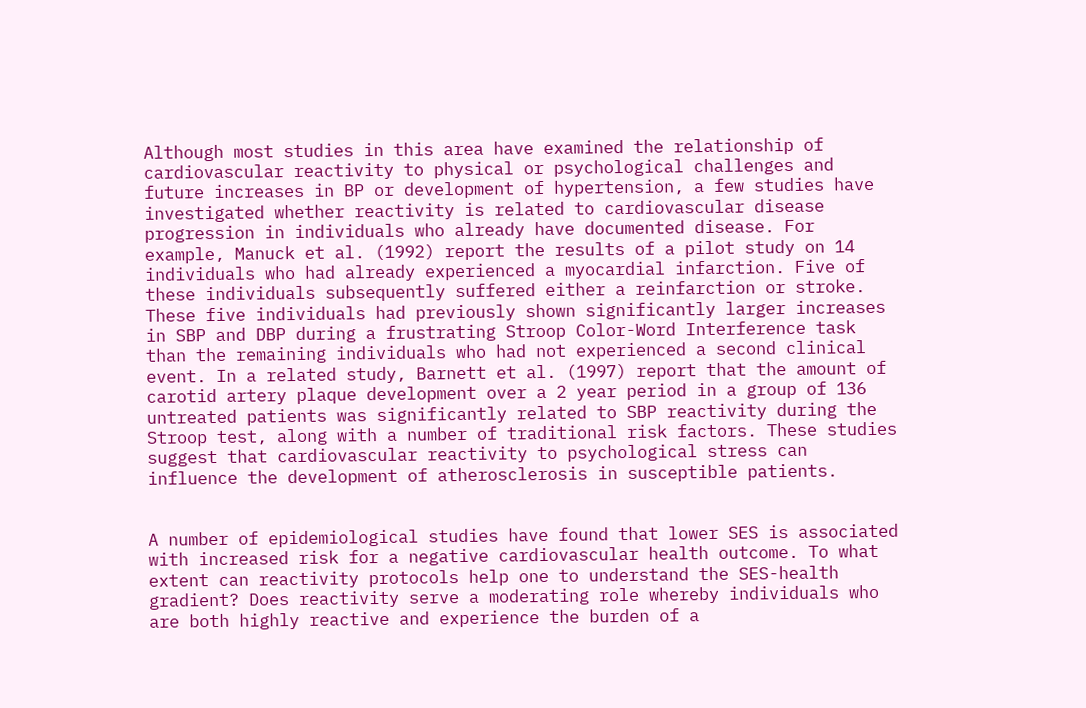Although most studies in this area have examined the relationship of cardiovascular reactivity to physical or psychological challenges and future increases in BP or development of hypertension, a few studies have investigated whether reactivity is related to cardiovascular disease progression in individuals who already have documented disease. For example, Manuck et al. (1992) report the results of a pilot study on 14 individuals who had already experienced a myocardial infarction. Five of these individuals subsequently suffered either a reinfarction or stroke. These five individuals had previously shown significantly larger increases in SBP and DBP during a frustrating Stroop Color-Word Interference task than the remaining individuals who had not experienced a second clinical event. In a related study, Barnett et al. (1997) report that the amount of carotid artery plaque development over a 2 year period in a group of 136 untreated patients was significantly related to SBP reactivity during the Stroop test, along with a number of traditional risk factors. These studies suggest that cardiovascular reactivity to psychological stress can influence the development of atherosclerosis in susceptible patients.


A number of epidemiological studies have found that lower SES is associated with increased risk for a negative cardiovascular health outcome. To what extent can reactivity protocols help one to understand the SES-health gradient? Does reactivity serve a moderating role whereby individuals who are both highly reactive and experience the burden of a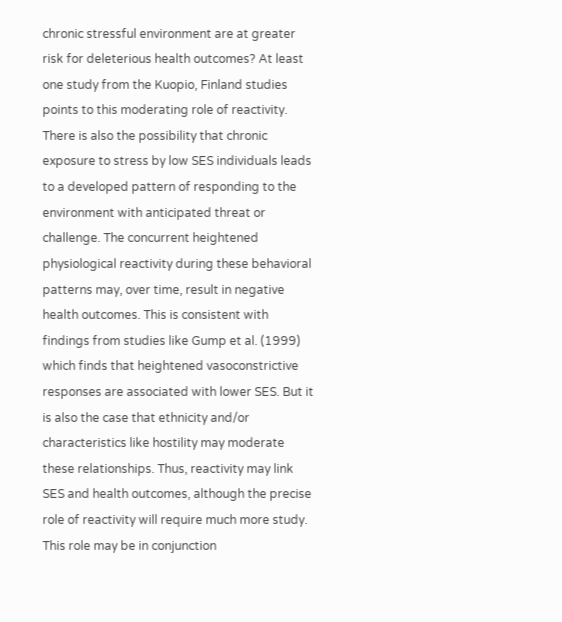chronic stressful environment are at greater risk for deleterious health outcomes? At least one study from the Kuopio, Finland studies points to this moderating role of reactivity. There is also the possibility that chronic exposure to stress by low SES individuals leads to a developed pattern of responding to the environment with anticipated threat or challenge. The concurrent heightened physiological reactivity during these behavioral patterns may, over time, result in negative health outcomes. This is consistent with findings from studies like Gump et al. (1999) which finds that heightened vasoconstrictive responses are associated with lower SES. But it is also the case that ethnicity and/or characteristics like hostility may moderate these relationships. Thus, reactivity may link SES and health outcomes, although the precise role of reactivity will require much more study. This role may be in conjunction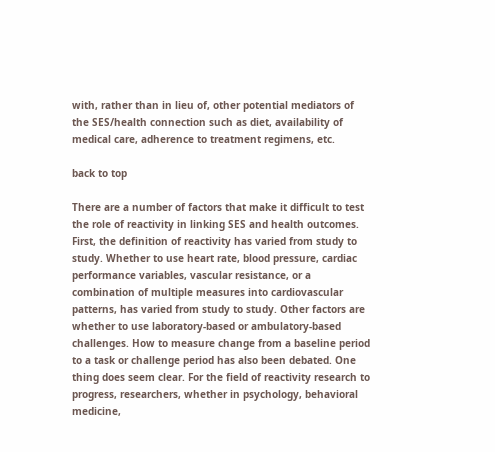with, rather than in lieu of, other potential mediators of the SES/health connection such as diet, availability of medical care, adherence to treatment regimens, etc.

back to top

There are a number of factors that make it difficult to test the role of reactivity in linking SES and health outcomes. First, the definition of reactivity has varied from study to study. Whether to use heart rate, blood pressure, cardiac performance variables, vascular resistance, or a combination of multiple measures into cardiovascular patterns, has varied from study to study. Other factors are whether to use laboratory-based or ambulatory-based challenges. How to measure change from a baseline period to a task or challenge period has also been debated. One thing does seem clear. For the field of reactivity research to progress, researchers, whether in psychology, behavioral medicine,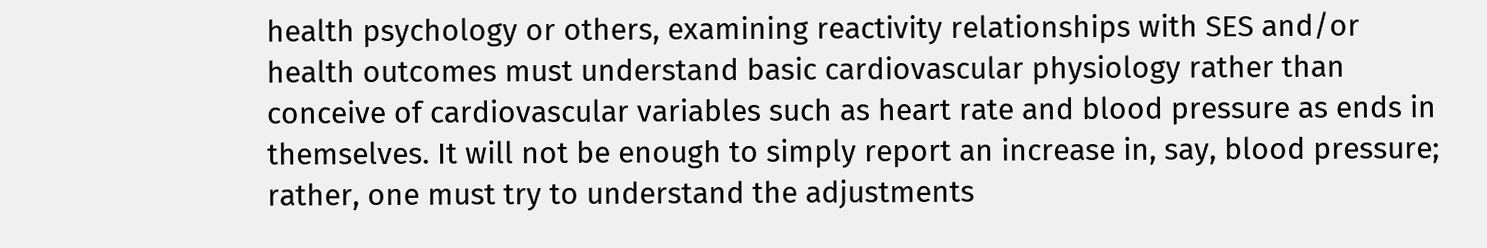health psychology or others, examining reactivity relationships with SES and/or health outcomes must understand basic cardiovascular physiology rather than conceive of cardiovascular variables such as heart rate and blood pressure as ends in themselves. It will not be enough to simply report an increase in, say, blood pressure; rather, one must try to understand the adjustments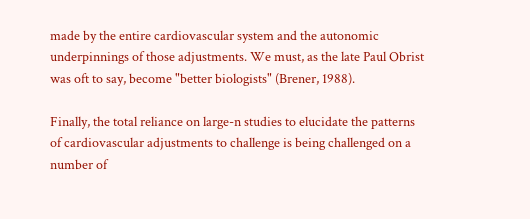made by the entire cardiovascular system and the autonomic underpinnings of those adjustments. We must, as the late Paul Obrist was oft to say, become "better biologists" (Brener, 1988).

Finally, the total reliance on large-n studies to elucidate the patterns of cardiovascular adjustments to challenge is being challenged on a number of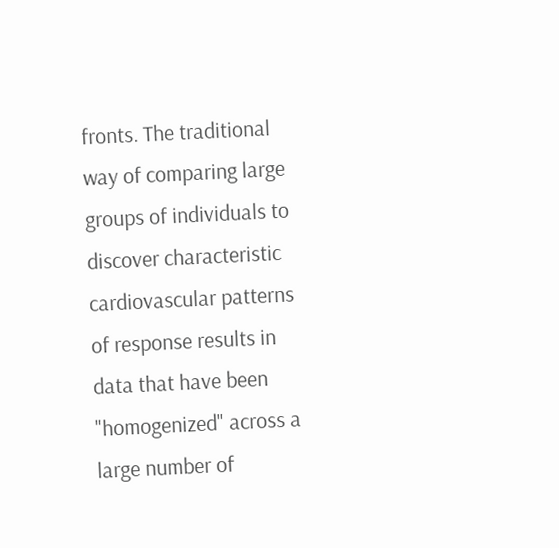fronts. The traditional way of comparing large groups of individuals to discover characteristic cardiovascular patterns of response results in data that have been "homogenized" across a large number of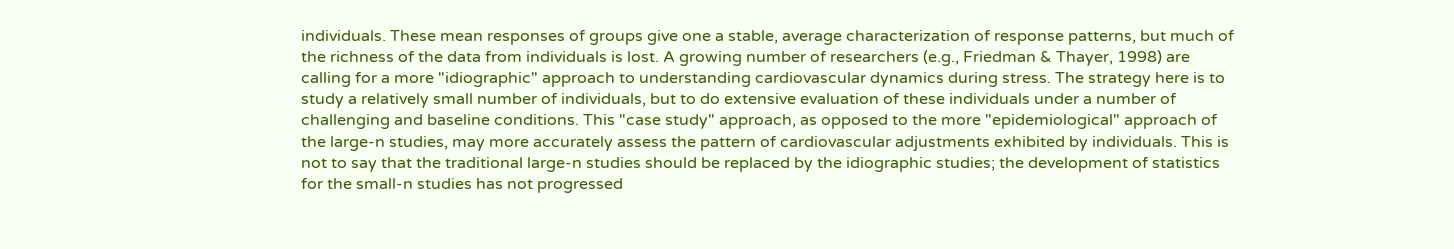individuals. These mean responses of groups give one a stable, average characterization of response patterns, but much of the richness of the data from individuals is lost. A growing number of researchers (e.g., Friedman & Thayer, 1998) are calling for a more "idiographic" approach to understanding cardiovascular dynamics during stress. The strategy here is to study a relatively small number of individuals, but to do extensive evaluation of these individuals under a number of challenging and baseline conditions. This "case study" approach, as opposed to the more "epidemiological" approach of the large-n studies, may more accurately assess the pattern of cardiovascular adjustments exhibited by individuals. This is not to say that the traditional large-n studies should be replaced by the idiographic studies; the development of statistics for the small-n studies has not progressed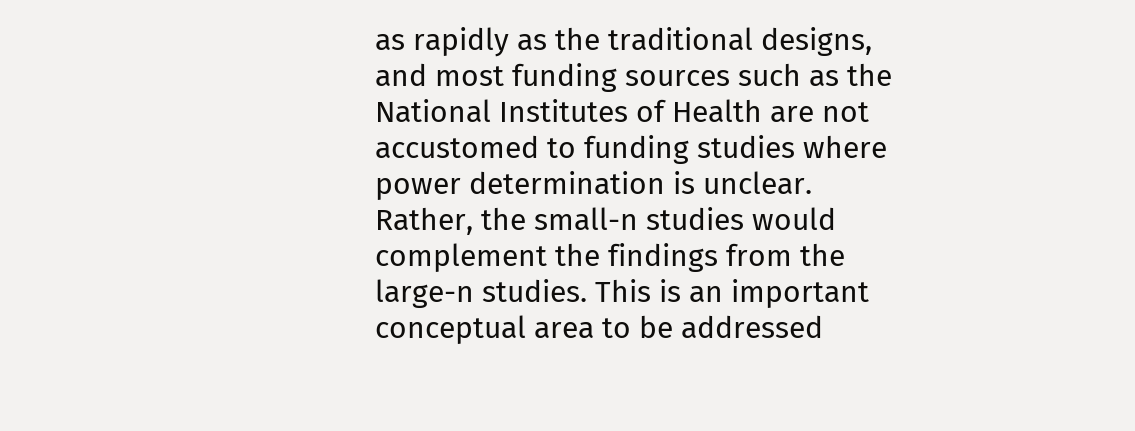as rapidly as the traditional designs, and most funding sources such as the National Institutes of Health are not accustomed to funding studies where power determination is unclear. Rather, the small-n studies would complement the findings from the large-n studies. This is an important conceptual area to be addressed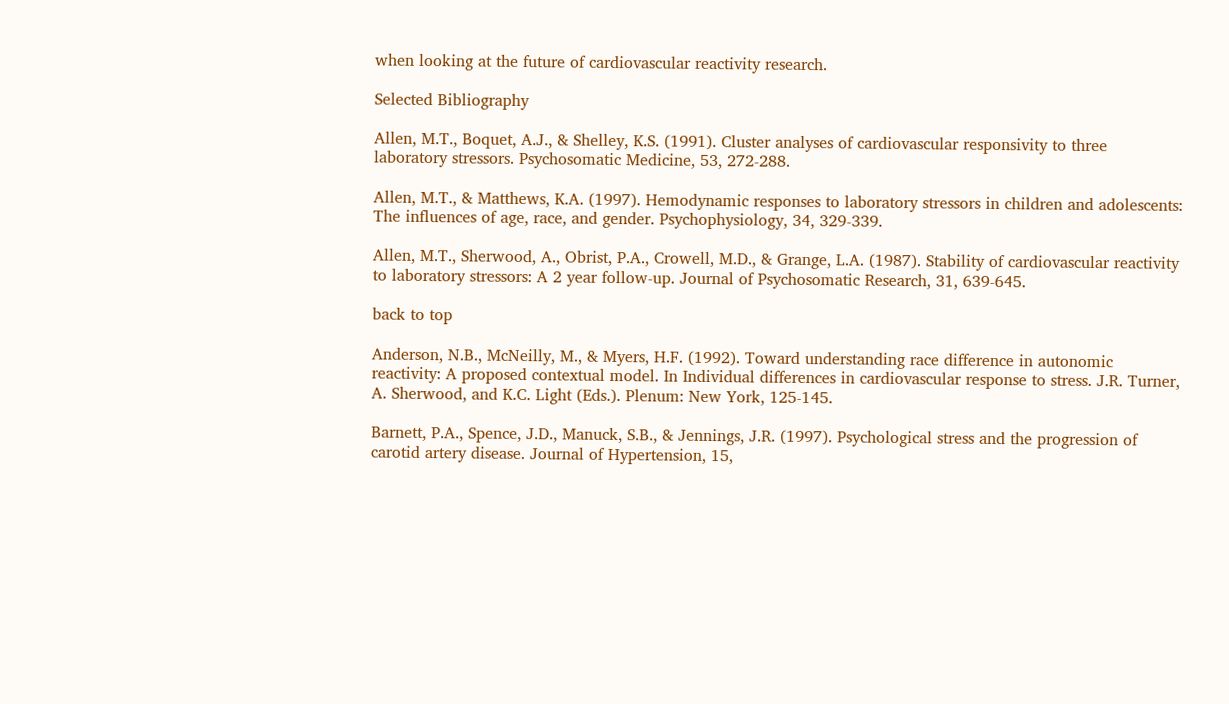when looking at the future of cardiovascular reactivity research.

Selected Bibliography

Allen, M.T., Boquet, A.J., & Shelley, K.S. (1991). Cluster analyses of cardiovascular responsivity to three laboratory stressors. Psychosomatic Medicine, 53, 272-288.

Allen, M.T., & Matthews, K.A. (1997). Hemodynamic responses to laboratory stressors in children and adolescents: The influences of age, race, and gender. Psychophysiology, 34, 329-339.

Allen, M.T., Sherwood, A., Obrist, P.A., Crowell, M.D., & Grange, L.A. (1987). Stability of cardiovascular reactivity to laboratory stressors: A 2 year follow-up. Journal of Psychosomatic Research, 31, 639-645.

back to top

Anderson, N.B., McNeilly, M., & Myers, H.F. (1992). Toward understanding race difference in autonomic reactivity: A proposed contextual model. In Individual differences in cardiovascular response to stress. J.R. Turner, A. Sherwood, and K.C. Light (Eds.). Plenum: New York, 125-145.

Barnett, P.A., Spence, J.D., Manuck, S.B., & Jennings, J.R. (1997). Psychological stress and the progression of carotid artery disease. Journal of Hypertension, 15,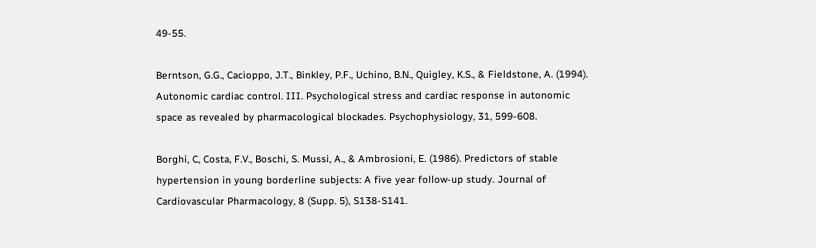49-55.

Berntson, G.G., Cacioppo, J.T., Binkley, P.F., Uchino, B.N., Quigley, K.S., & Fieldstone, A. (1994). Autonomic cardiac control. III. Psychological stress and cardiac response in autonomic space as revealed by pharmacological blockades. Psychophysiology, 31, 599-608.

Borghi, C, Costa, F.V., Boschi, S. Mussi, A., & Ambrosioni, E. (1986). Predictors of stable hypertension in young borderline subjects: A five year follow-up study. Journal of Cardiovascular Pharmacology, 8 (Supp. 5), S138-S141.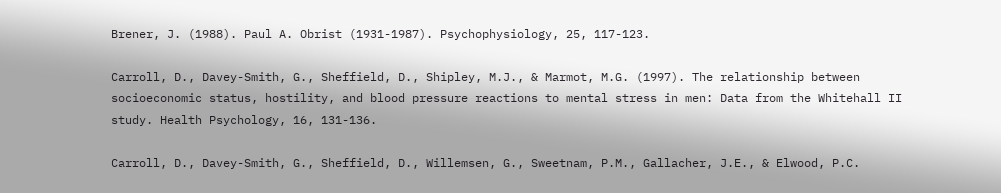Brener, J. (1988). Paul A. Obrist (1931-1987). Psychophysiology, 25, 117-123.

Carroll, D., Davey-Smith, G., Sheffield, D., Shipley, M.J., & Marmot, M.G. (1997). The relationship between socioeconomic status, hostility, and blood pressure reactions to mental stress in men: Data from the Whitehall II study. Health Psychology, 16, 131-136.

Carroll, D., Davey-Smith, G., Sheffield, D., Willemsen, G., Sweetnam, P.M., Gallacher, J.E., & Elwood, P.C.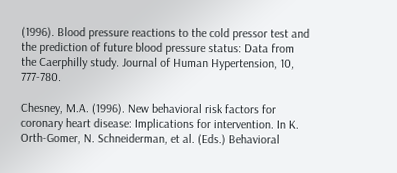(1996). Blood pressure reactions to the cold pressor test and the prediction of future blood pressure status: Data from the Caerphilly study. Journal of Human Hypertension, 10, 777-780.

Chesney, M.A. (1996). New behavioral risk factors for coronary heart disease: Implications for intervention. In K. Orth-Gomer, N. Schneiderman, et al. (Eds.) Behavioral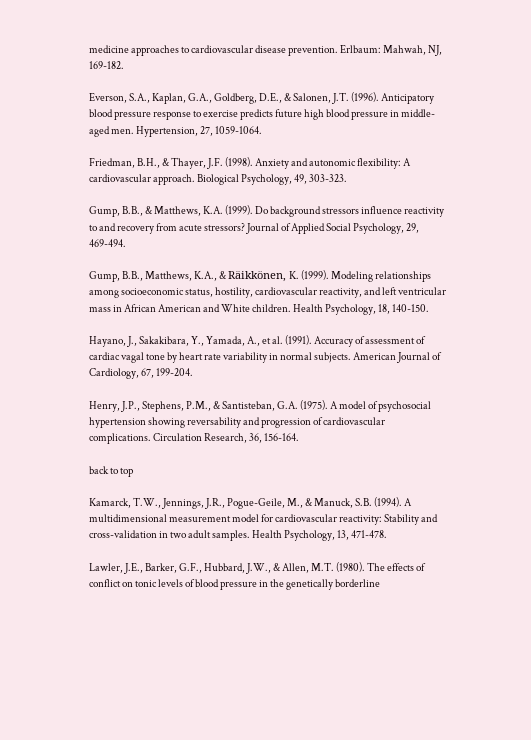medicine approaches to cardiovascular disease prevention. Erlbaum: Mahwah, NJ, 169-182.

Everson, S.A., Kaplan, G.A., Goldberg, D.E., & Salonen, J.T. (1996). Anticipatory blood pressure response to exercise predicts future high blood pressure in middle-aged men. Hypertension, 27, 1059-1064.

Friedman, B.H., & Thayer, J.F. (1998). Anxiety and autonomic flexibility: A cardiovascular approach. Biological Psychology, 49, 303-323.

Gump, B.B., & Matthews, K.A. (1999). Do background stressors influence reactivity to and recovery from acute stressors? Journal of Applied Social Psychology, 29, 469-494.

Gump, B.B., Matthews, K.A., & Räikkönen, K. (1999). Modeling relationships among socioeconomic status, hostility, cardiovascular reactivity, and left ventricular mass in African American and White children. Health Psychology, 18, 140-150.

Hayano, J., Sakakibara, Y., Yamada, A., et al. (1991). Accuracy of assessment of cardiac vagal tone by heart rate variability in normal subjects. American Journal of Cardiology, 67, 199-204.

Henry, J.P., Stephens, P.M., & Santisteban, G.A. (1975). A model of psychosocial hypertension showing reversability and progression of cardiovascular complications. Circulation Research, 36, 156-164.

back to top

Kamarck, T.W., Jennings, J.R., Pogue-Geile, M., & Manuck, S.B. (1994). A multidimensional measurement model for cardiovascular reactivity: Stability and cross-validation in two adult samples. Health Psychology, 13, 471-478.

Lawler, J.E., Barker, G.F., Hubbard, J.W., & Allen, M.T. (1980). The effects of conflict on tonic levels of blood pressure in the genetically borderline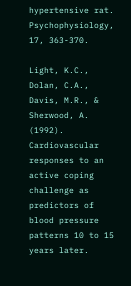hypertensive rat. Psychophysiology, 17, 363-370.

Light, K.C., Dolan, C.A., Davis, M.R., & Sherwood, A. (1992). Cardiovascular responses to an active coping challenge as predictors of blood pressure patterns 10 to 15 years later.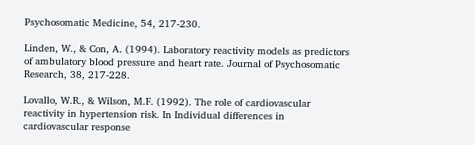Psychosomatic Medicine, 54, 217-230.

Linden, W., & Con, A. (1994). Laboratory reactivity models as predictors of ambulatory blood pressure and heart rate. Journal of Psychosomatic Research, 38, 217-228.

Lovallo, W.R., & Wilson, M.F. (1992). The role of cardiovascular reactivity in hypertension risk. In Individual differences in cardiovascular response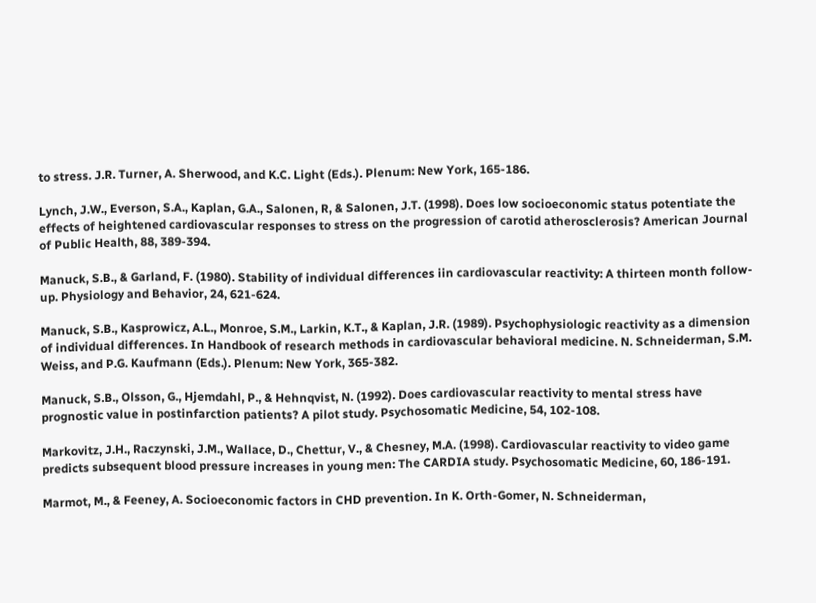to stress. J.R. Turner, A. Sherwood, and K.C. Light (Eds.). Plenum: New York, 165-186.

Lynch, J.W., Everson, S.A., Kaplan, G.A., Salonen, R, & Salonen, J.T. (1998). Does low socioeconomic status potentiate the effects of heightened cardiovascular responses to stress on the progression of carotid atherosclerosis? American Journal of Public Health, 88, 389-394.

Manuck, S.B., & Garland, F. (1980). Stability of individual differences iin cardiovascular reactivity: A thirteen month follow-up. Physiology and Behavior, 24, 621-624.

Manuck, S.B., Kasprowicz, A.L., Monroe, S.M., Larkin, K.T., & Kaplan, J.R. (1989). Psychophysiologic reactivity as a dimension of individual differences. In Handbook of research methods in cardiovascular behavioral medicine. N. Schneiderman, S.M. Weiss, and P.G. Kaufmann (Eds.). Plenum: New York, 365-382.

Manuck, S.B., Olsson, G., Hjemdahl, P., & Hehnqvist, N. (1992). Does cardiovascular reactivity to mental stress have prognostic value in postinfarction patients? A pilot study. Psychosomatic Medicine, 54, 102-108.

Markovitz, J.H., Raczynski, J.M., Wallace, D., Chettur, V., & Chesney, M.A. (1998). Cardiovascular reactivity to video game predicts subsequent blood pressure increases in young men: The CARDIA study. Psychosomatic Medicine, 60, 186-191.

Marmot, M., & Feeney, A. Socioeconomic factors in CHD prevention. In K. Orth-Gomer, N. Schneiderman,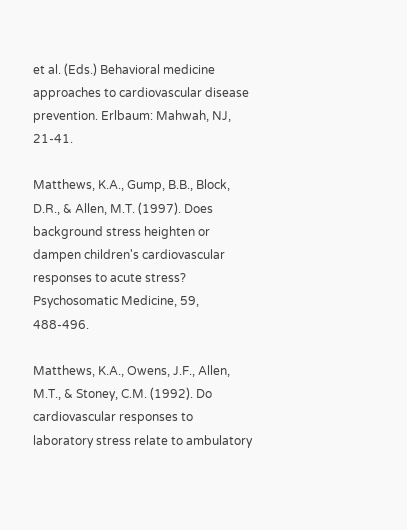et al. (Eds.) Behavioral medicine approaches to cardiovascular disease prevention. Erlbaum: Mahwah, NJ, 21-41.

Matthews, K.A., Gump, B.B., Block, D.R., & Allen, M.T. (1997). Does background stress heighten or dampen children's cardiovascular responses to acute stress? Psychosomatic Medicine, 59, 488-496.

Matthews, K.A., Owens, J.F., Allen, M.T., & Stoney, C.M. (1992). Do cardiovascular responses to laboratory stress relate to ambulatory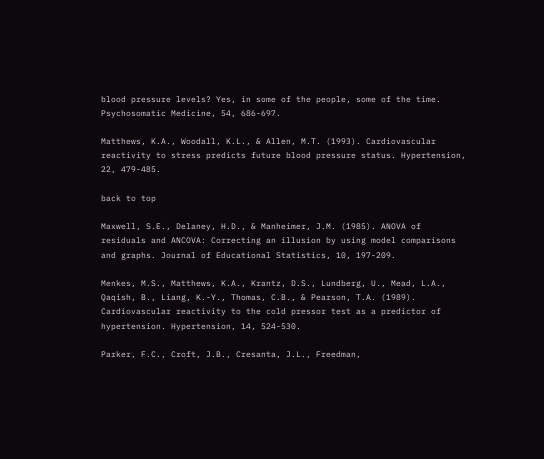blood pressure levels? Yes, in some of the people, some of the time. Psychosomatic Medicine, 54, 686-697.

Matthews, K.A., Woodall, K.L., & Allen, M.T. (1993). Cardiovascular reactivity to stress predicts future blood pressure status. Hypertension, 22, 479-485.

back to top

Maxwell, S.E., Delaney, H.D., & Manheimer, J.M. (1985). ANOVA of residuals and ANCOVA: Correcting an illusion by using model comparisons and graphs. Journal of Educational Statistics, 10, 197-209.

Menkes, M.S., Matthews, K.A., Krantz, D.S., Lundberg, U., Mead, L.A., Qaqish, B., Liang, K.-Y., Thomas, C.B., & Pearson, T.A. (1989). Cardiovascular reactivity to the cold pressor test as a predictor of hypertension. Hypertension, 14, 524-530.

Parker, F.C., Croft, J.B., Cresanta, J.L., Freedman,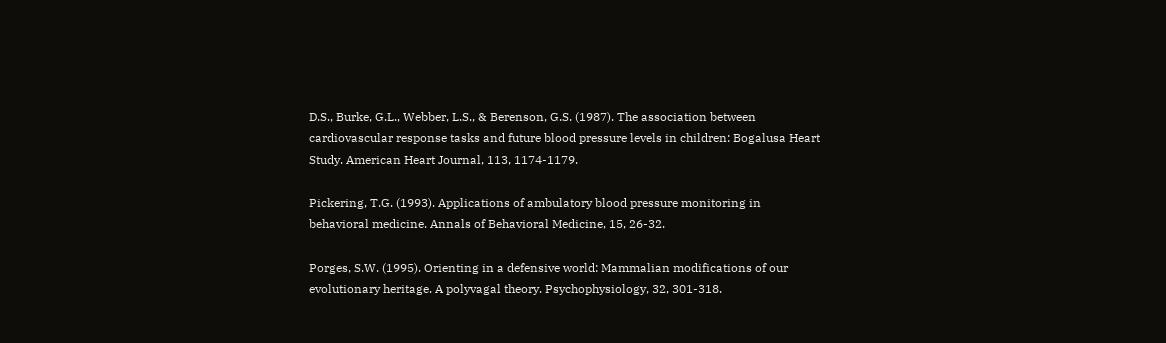D.S., Burke, G.L., Webber, L.S., & Berenson, G.S. (1987). The association between cardiovascular response tasks and future blood pressure levels in children: Bogalusa Heart Study. American Heart Journal, 113, 1174-1179.

Pickering, T.G. (1993). Applications of ambulatory blood pressure monitoring in behavioral medicine. Annals of Behavioral Medicine, 15, 26-32.

Porges, S.W. (1995). Orienting in a defensive world: Mammalian modifications of our evolutionary heritage. A polyvagal theory. Psychophysiology, 32, 301-318.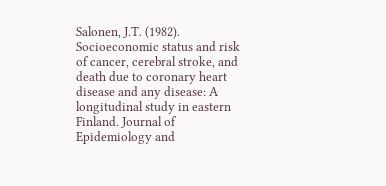Salonen, J.T. (1982). Socioeconomic status and risk of cancer, cerebral stroke, and death due to coronary heart disease and any disease: A longitudinal study in eastern Finland. Journal of Epidemiology and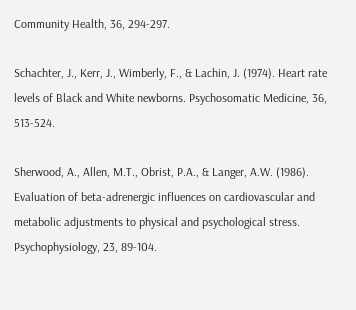Community Health, 36, 294-297.

Schachter, J., Kerr, J., Wimberly, F., & Lachin, J. (1974). Heart rate levels of Black and White newborns. Psychosomatic Medicine, 36, 513-524.

Sherwood, A., Allen, M.T., Obrist, P.A., & Langer, A.W. (1986). Evaluation of beta-adrenergic influences on cardiovascular and metabolic adjustments to physical and psychological stress. Psychophysiology, 23, 89-104.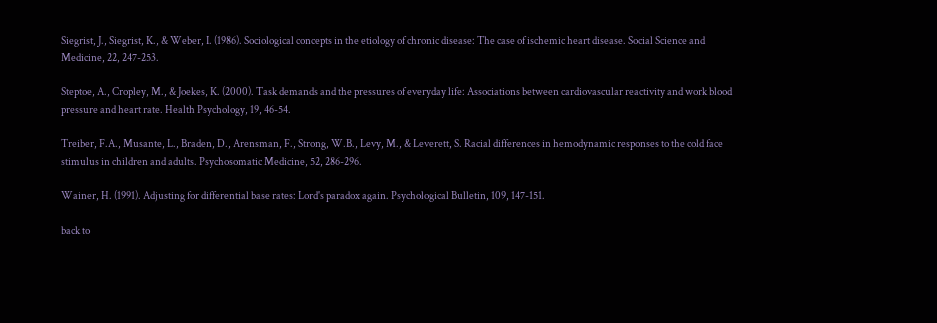Siegrist, J., Siegrist, K., & Weber, I. (1986). Sociological concepts in the etiology of chronic disease: The case of ischemic heart disease. Social Science and Medicine, 22, 247-253.

Steptoe, A., Cropley, M., & Joekes, K. (2000). Task demands and the pressures of everyday life: Associations between cardiovascular reactivity and work blood pressure and heart rate. Health Psychology, 19, 46-54.

Treiber, F.A., Musante, L., Braden, D., Arensman, F., Strong, W.B., Levy, M., & Leverett, S. Racial differences in hemodynamic responses to the cold face stimulus in children and adults. Psychosomatic Medicine, 52, 286-296.

Wainer, H. (1991). Adjusting for differential base rates: Lord's paradox again. Psychological Bulletin, 109, 147-151.

back to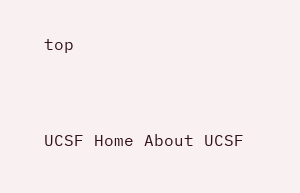top


UCSF Home About UCSF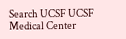Search UCSF UCSF Medical Center